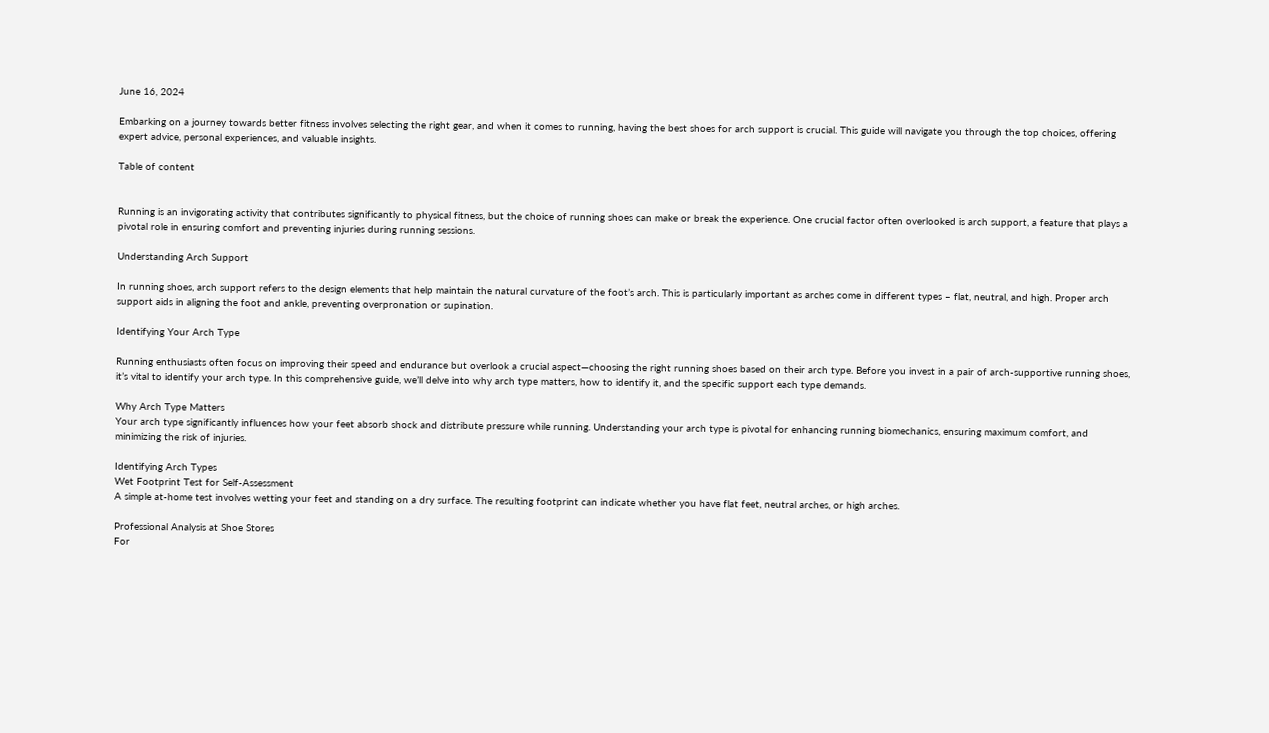June 16, 2024

Embarking on a journey towards better fitness involves selecting the right gear, and when it comes to running, having the best shoes for arch support is crucial. This guide will navigate you through the top choices, offering expert advice, personal experiences, and valuable insights.

Table of content


Running is an invigorating activity that contributes significantly to physical fitness, but the choice of running shoes can make or break the experience. One crucial factor often overlooked is arch support, a feature that plays a pivotal role in ensuring comfort and preventing injuries during running sessions.

Understanding Arch Support

In running shoes, arch support refers to the design elements that help maintain the natural curvature of the foot’s arch. This is particularly important as arches come in different types – flat, neutral, and high. Proper arch support aids in aligning the foot and ankle, preventing overpronation or supination.

Identifying Your Arch Type

Running enthusiasts often focus on improving their speed and endurance but overlook a crucial aspect—choosing the right running shoes based on their arch type. Before you invest in a pair of arch-supportive running shoes, it’s vital to identify your arch type. In this comprehensive guide, we’ll delve into why arch type matters, how to identify it, and the specific support each type demands.

Why Arch Type Matters
Your arch type significantly influences how your feet absorb shock and distribute pressure while running. Understanding your arch type is pivotal for enhancing running biomechanics, ensuring maximum comfort, and minimizing the risk of injuries.

Identifying Arch Types
Wet Footprint Test for Self-Assessment
A simple at-home test involves wetting your feet and standing on a dry surface. The resulting footprint can indicate whether you have flat feet, neutral arches, or high arches.

Professional Analysis at Shoe Stores
For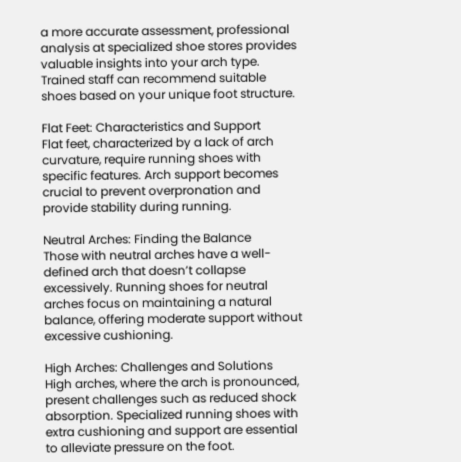a more accurate assessment, professional analysis at specialized shoe stores provides valuable insights into your arch type. Trained staff can recommend suitable shoes based on your unique foot structure.

Flat Feet: Characteristics and Support
Flat feet, characterized by a lack of arch curvature, require running shoes with specific features. Arch support becomes crucial to prevent overpronation and provide stability during running.

Neutral Arches: Finding the Balance
Those with neutral arches have a well-defined arch that doesn’t collapse excessively. Running shoes for neutral arches focus on maintaining a natural balance, offering moderate support without excessive cushioning.

High Arches: Challenges and Solutions
High arches, where the arch is pronounced, present challenges such as reduced shock absorption. Specialized running shoes with extra cushioning and support are essential to alleviate pressure on the foot.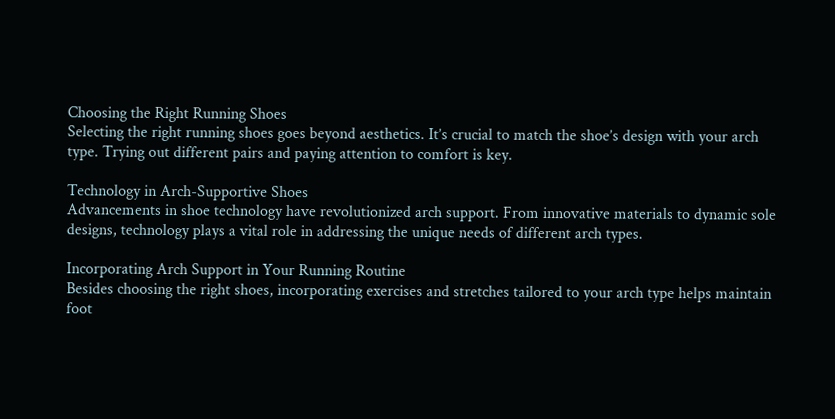Choosing the Right Running Shoes
Selecting the right running shoes goes beyond aesthetics. It’s crucial to match the shoe’s design with your arch type. Trying out different pairs and paying attention to comfort is key.

Technology in Arch-Supportive Shoes
Advancements in shoe technology have revolutionized arch support. From innovative materials to dynamic sole designs, technology plays a vital role in addressing the unique needs of different arch types.

Incorporating Arch Support in Your Running Routine
Besides choosing the right shoes, incorporating exercises and stretches tailored to your arch type helps maintain foot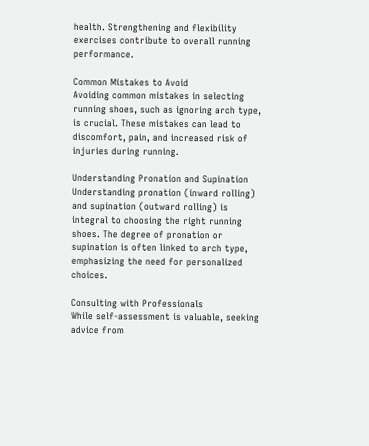health. Strengthening and flexibility exercises contribute to overall running performance.

Common Mistakes to Avoid
Avoiding common mistakes in selecting running shoes, such as ignoring arch type, is crucial. These mistakes can lead to discomfort, pain, and increased risk of injuries during running.

Understanding Pronation and Supination
Understanding pronation (inward rolling) and supination (outward rolling) is integral to choosing the right running shoes. The degree of pronation or supination is often linked to arch type, emphasizing the need for personalized choices.

Consulting with Professionals
While self-assessment is valuable, seeking advice from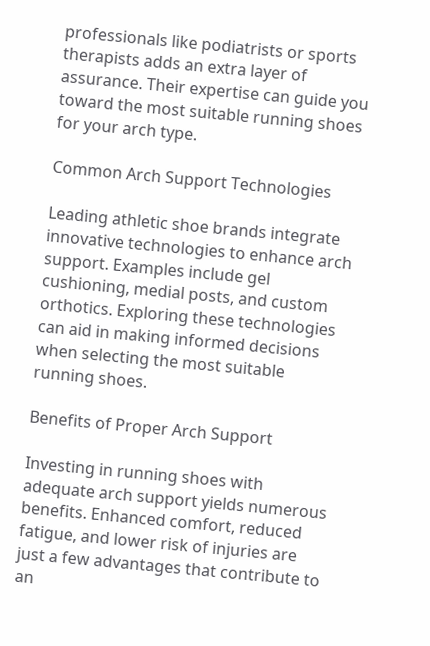professionals like podiatrists or sports therapists adds an extra layer of assurance. Their expertise can guide you toward the most suitable running shoes for your arch type.

Common Arch Support Technologies

Leading athletic shoe brands integrate innovative technologies to enhance arch support. Examples include gel cushioning, medial posts, and custom orthotics. Exploring these technologies can aid in making informed decisions when selecting the most suitable running shoes.

Benefits of Proper Arch Support

Investing in running shoes with adequate arch support yields numerous benefits. Enhanced comfort, reduced fatigue, and lower risk of injuries are just a few advantages that contribute to an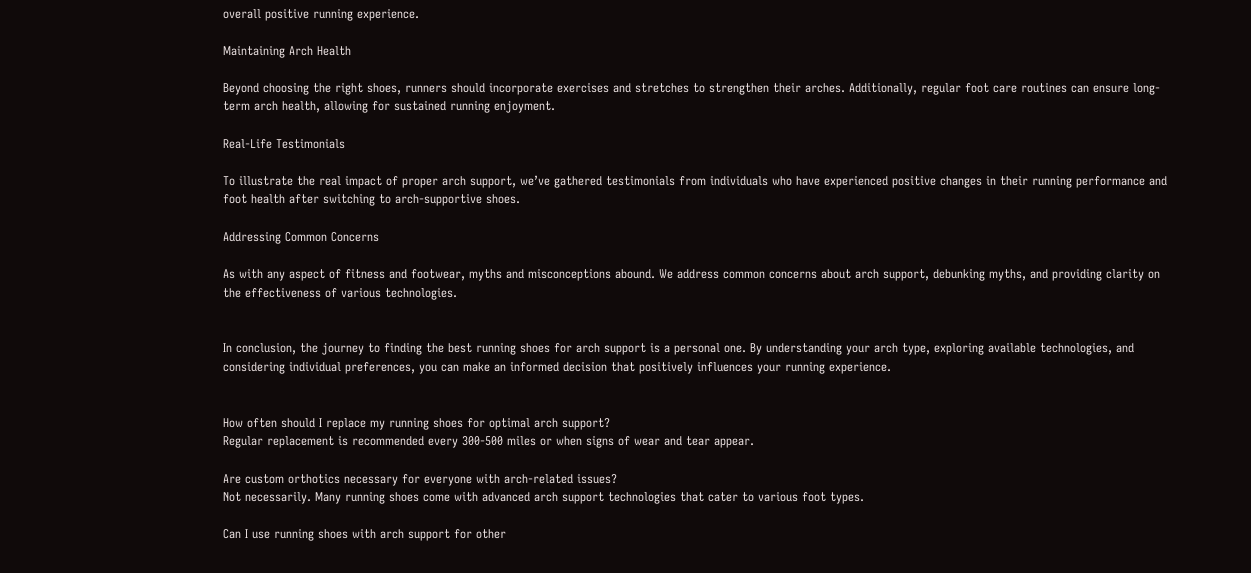overall positive running experience.

Maintaining Arch Health

Beyond choosing the right shoes, runners should incorporate exercises and stretches to strengthen their arches. Additionally, regular foot care routines can ensure long-term arch health, allowing for sustained running enjoyment.

Real-Life Testimonials

To illustrate the real impact of proper arch support, we’ve gathered testimonials from individuals who have experienced positive changes in their running performance and foot health after switching to arch-supportive shoes.

Addressing Common Concerns

As with any aspect of fitness and footwear, myths and misconceptions abound. We address common concerns about arch support, debunking myths, and providing clarity on the effectiveness of various technologies.


In conclusion, the journey to finding the best running shoes for arch support is a personal one. By understanding your arch type, exploring available technologies, and considering individual preferences, you can make an informed decision that positively influences your running experience.


How often should I replace my running shoes for optimal arch support?
Regular replacement is recommended every 300-500 miles or when signs of wear and tear appear.

Are custom orthotics necessary for everyone with arch-related issues?
Not necessarily. Many running shoes come with advanced arch support technologies that cater to various foot types.

Can I use running shoes with arch support for other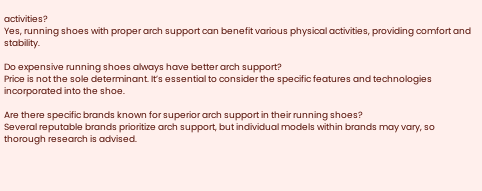activities?
Yes, running shoes with proper arch support can benefit various physical activities, providing comfort and stability.

Do expensive running shoes always have better arch support?
Price is not the sole determinant. It’s essential to consider the specific features and technologies incorporated into the shoe.

Are there specific brands known for superior arch support in their running shoes?
Several reputable brands prioritize arch support, but individual models within brands may vary, so thorough research is advised.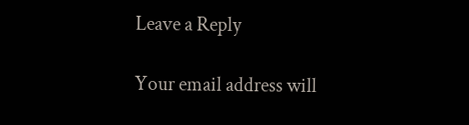Leave a Reply

Your email address will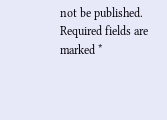not be published. Required fields are marked *